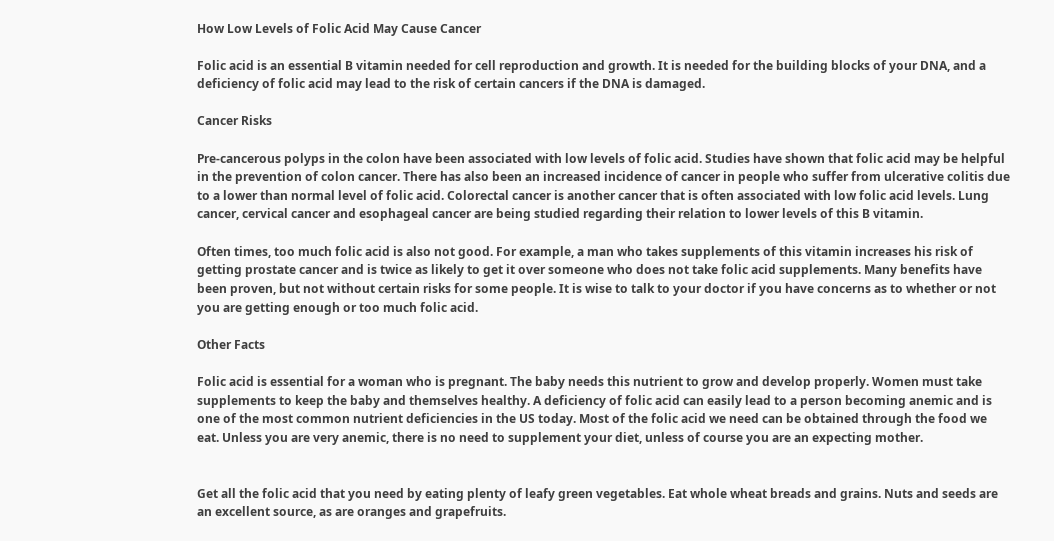How Low Levels of Folic Acid May Cause Cancer

Folic acid is an essential B vitamin needed for cell reproduction and growth. It is needed for the building blocks of your DNA, and a deficiency of folic acid may lead to the risk of certain cancers if the DNA is damaged.

Cancer Risks

Pre-cancerous polyps in the colon have been associated with low levels of folic acid. Studies have shown that folic acid may be helpful in the prevention of colon cancer. There has also been an increased incidence of cancer in people who suffer from ulcerative colitis due to a lower than normal level of folic acid. Colorectal cancer is another cancer that is often associated with low folic acid levels. Lung cancer, cervical cancer and esophageal cancer are being studied regarding their relation to lower levels of this B vitamin.

Often times, too much folic acid is also not good. For example, a man who takes supplements of this vitamin increases his risk of getting prostate cancer and is twice as likely to get it over someone who does not take folic acid supplements. Many benefits have been proven, but not without certain risks for some people. It is wise to talk to your doctor if you have concerns as to whether or not you are getting enough or too much folic acid.

Other Facts

Folic acid is essential for a woman who is pregnant. The baby needs this nutrient to grow and develop properly. Women must take supplements to keep the baby and themselves healthy. A deficiency of folic acid can easily lead to a person becoming anemic and is one of the most common nutrient deficiencies in the US today. Most of the folic acid we need can be obtained through the food we eat. Unless you are very anemic, there is no need to supplement your diet, unless of course you are an expecting mother.


Get all the folic acid that you need by eating plenty of leafy green vegetables. Eat whole wheat breads and grains. Nuts and seeds are an excellent source, as are oranges and grapefruits.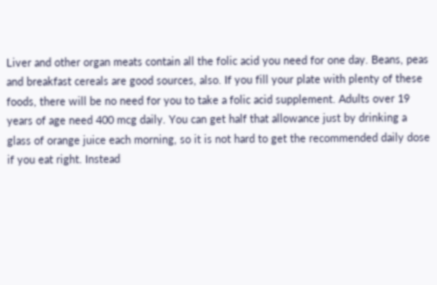Liver and other organ meats contain all the folic acid you need for one day. Beans, peas and breakfast cereals are good sources, also. If you fill your plate with plenty of these foods, there will be no need for you to take a folic acid supplement. Adults over 19 years of age need 400 mcg daily. You can get half that allowance just by drinking a glass of orange juice each morning, so it is not hard to get the recommended daily dose if you eat right. Instead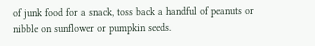of junk food for a snack, toss back a handful of peanuts or nibble on sunflower or pumpkin seeds.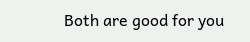Both are good for you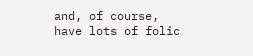and, of course, have lots of folic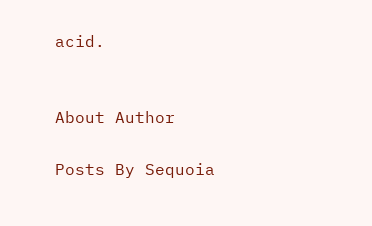acid.


About Author

Posts By Sequoia